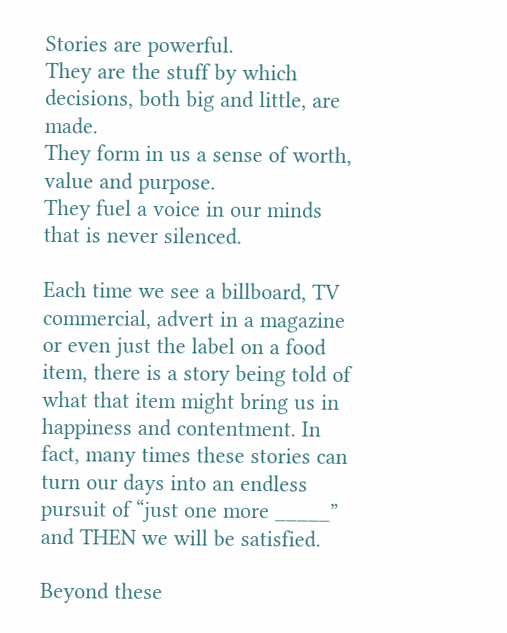Stories are powerful.
They are the stuff by which decisions, both big and little, are made.
They form in us a sense of worth, value and purpose.
They fuel a voice in our minds that is never silenced.

Each time we see a billboard, TV commercial, advert in a magazine or even just the label on a food item, there is a story being told of what that item might bring us in happiness and contentment. In fact, many times these stories can turn our days into an endless pursuit of “just one more _____” and THEN we will be satisfied.

Beyond these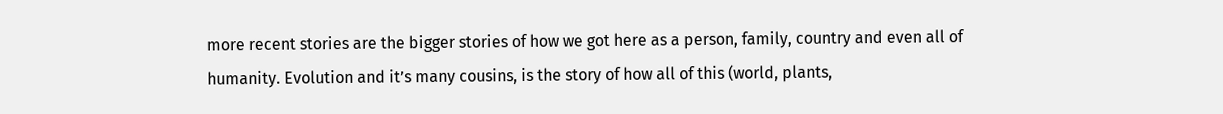more recent stories are the bigger stories of how we got here as a person, family, country and even all of humanity. Evolution and it’s many cousins, is the story of how all of this (world, plants,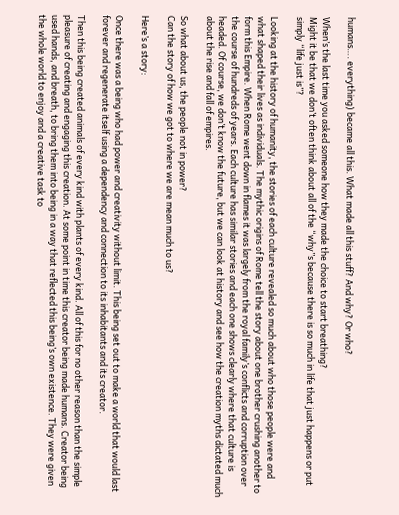humans…. everything) became all this. What made all this stuff? And why? Or who?

When’s the last time you asked someone how they made the choice to start breathing?
Might it be that we don’t often think about all of the “why”s because there is so much in life that just happens or put simply “life just is”?

Looking at the history of humanity, the stories of each culture revealed so much about who those people were and what shaped their lives as individuals. The mythic origins of Rome tell the story about one brother crushing another to form this Empire. When Rome went down in flames it was largely from the royal family’s conflicts and corruption over the course of hundreds of years. Each culture has similar stories and each one shows clearly where that culture is headed. Of course, we don’t know the future, but we can look at history and see how the creation myths dictated much about the rise and fall of empires.

So what about us, the people not in power?
Can the story of how we got to where we are mean much to us?

Here’s a story:

Once there was a being who had power and creativity without limit. This being set out to make a world that would last forever and regenerate itself using a dependency and connection to its inhabitants and its creator.

Then this being created animals of every kind with plants of every kind. All of this for no other reason than the simple pleasure of creating and engaging this creation. At some point in time this creator being made humans. Creator being used hands, and breath, to bring them into being in a way that reflected this being’s own existence. They were given the whole world to enjoy and a creative task to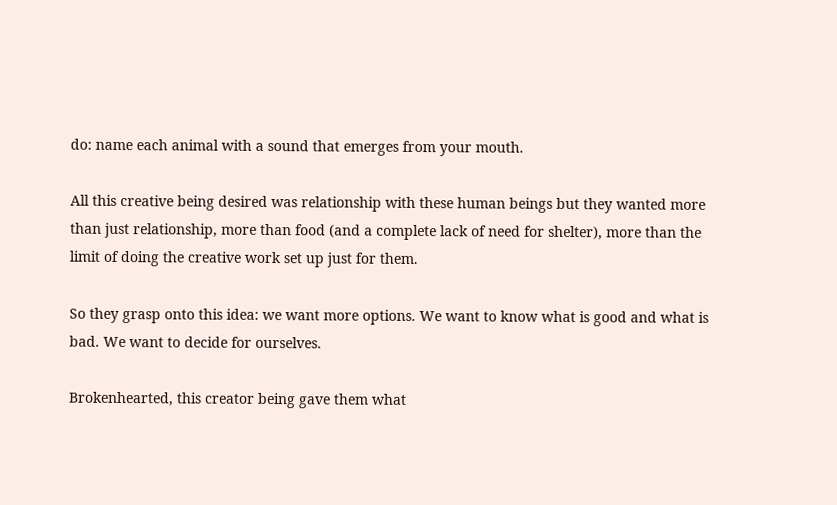do: name each animal with a sound that emerges from your mouth.

All this creative being desired was relationship with these human beings but they wanted more than just relationship, more than food (and a complete lack of need for shelter), more than the limit of doing the creative work set up just for them.

So they grasp onto this idea: we want more options. We want to know what is good and what is bad. We want to decide for ourselves.

Brokenhearted, this creator being gave them what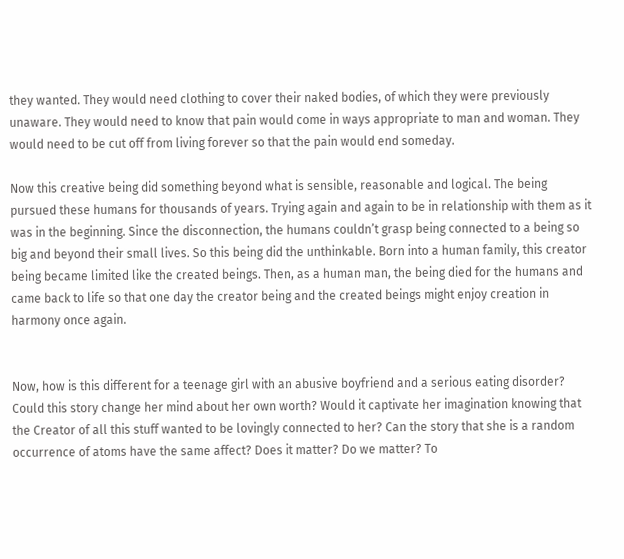they wanted. They would need clothing to cover their naked bodies, of which they were previously unaware. They would need to know that pain would come in ways appropriate to man and woman. They would need to be cut off from living forever so that the pain would end someday.

Now this creative being did something beyond what is sensible, reasonable and logical. The being pursued these humans for thousands of years. Trying again and again to be in relationship with them as it was in the beginning. Since the disconnection, the humans couldn’t grasp being connected to a being so big and beyond their small lives. So this being did the unthinkable. Born into a human family, this creator being became limited like the created beings. Then, as a human man, the being died for the humans and came back to life so that one day the creator being and the created beings might enjoy creation in harmony once again.


Now, how is this different for a teenage girl with an abusive boyfriend and a serious eating disorder? Could this story change her mind about her own worth? Would it captivate her imagination knowing that the Creator of all this stuff wanted to be lovingly connected to her? Can the story that she is a random occurrence of atoms have the same affect? Does it matter? Do we matter? To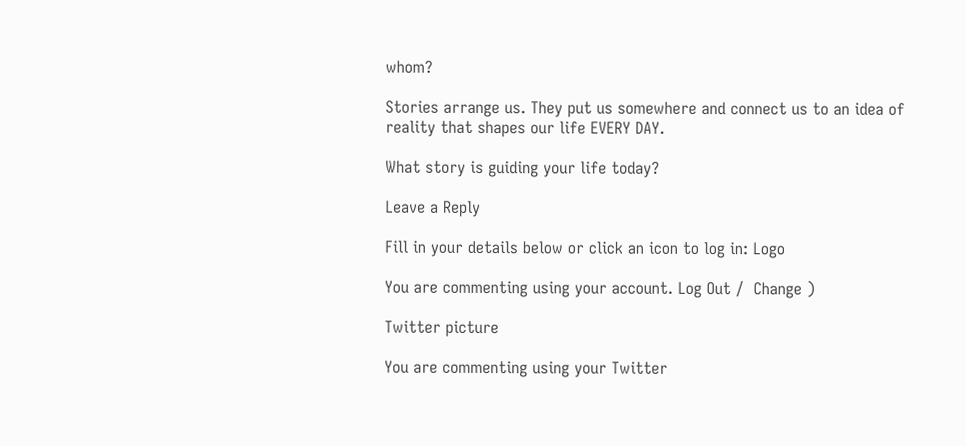whom?

Stories arrange us. They put us somewhere and connect us to an idea of reality that shapes our life EVERY DAY.

What story is guiding your life today?

Leave a Reply

Fill in your details below or click an icon to log in: Logo

You are commenting using your account. Log Out /  Change )

Twitter picture

You are commenting using your Twitter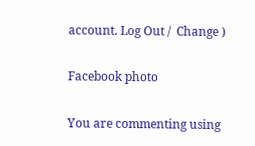account. Log Out /  Change )

Facebook photo

You are commenting using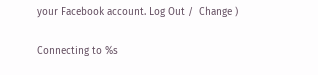your Facebook account. Log Out /  Change )

Connecting to %s